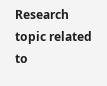Research topic related to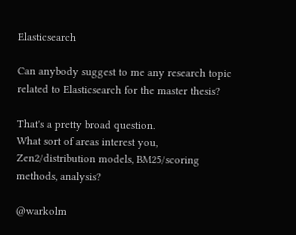Elasticsearch

Can anybody suggest to me any research topic related to Elasticsearch for the master thesis?

That's a pretty broad question.
What sort of areas interest you, Zen2/distribution models, BM25/scoring methods, analysis?

@warkolm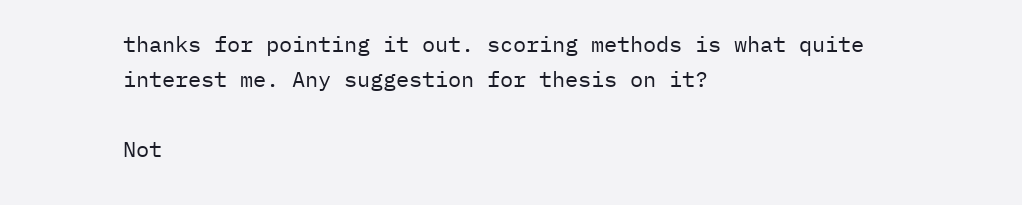thanks for pointing it out. scoring methods is what quite interest me. Any suggestion for thesis on it?

Not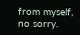from myself, no sorry.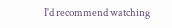I'd recommend watching